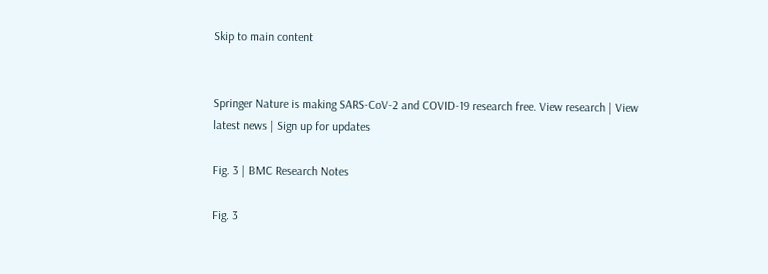Skip to main content


Springer Nature is making SARS-CoV-2 and COVID-19 research free. View research | View latest news | Sign up for updates

Fig. 3 | BMC Research Notes

Fig. 3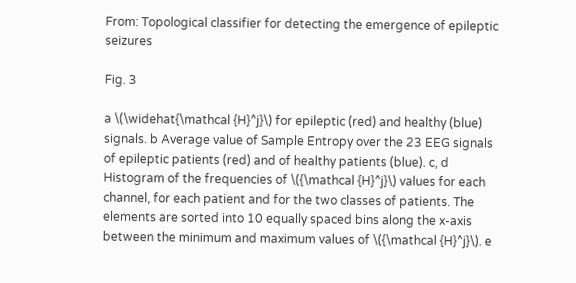From: Topological classifier for detecting the emergence of epileptic seizures

Fig. 3

a \(\widehat{\mathcal {H}^j}\) for epileptic (red) and healthy (blue) signals. b Average value of Sample Entropy over the 23 EEG signals of epileptic patients (red) and of healthy patients (blue). c, d Histogram of the frequencies of \({\mathcal {H}^j}\) values for each channel, for each patient and for the two classes of patients. The elements are sorted into 10 equally spaced bins along the x-axis between the minimum and maximum values of \({\mathcal {H}^j}\). e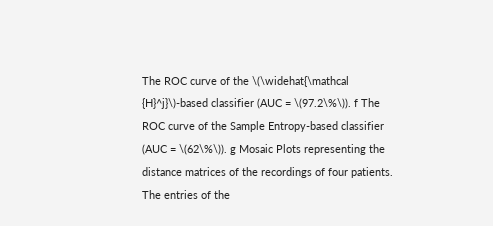The ROC curve of the \(\widehat{\mathcal {H}^j}\)-based classifier (AUC = \(97.2\%\)). f The ROC curve of the Sample Entropy-based classifier (AUC = \(62\%\)). g Mosaic Plots representing the distance matrices of the recordings of four patients. The entries of the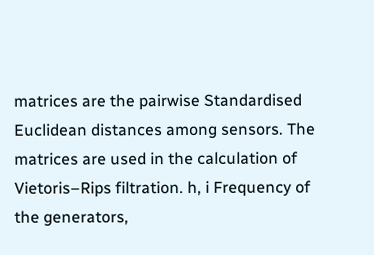matrices are the pairwise Standardised Euclidean distances among sensors. The matrices are used in the calculation of Vietoris–Rips filtration. h, i Frequency of the generators,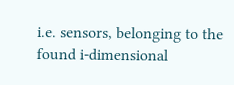i.e. sensors, belonging to the found i-dimensional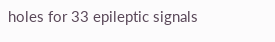holes for 33 epileptic signals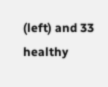(left) and 33 healthy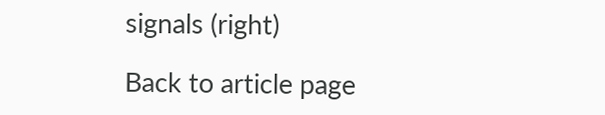signals (right)

Back to article page